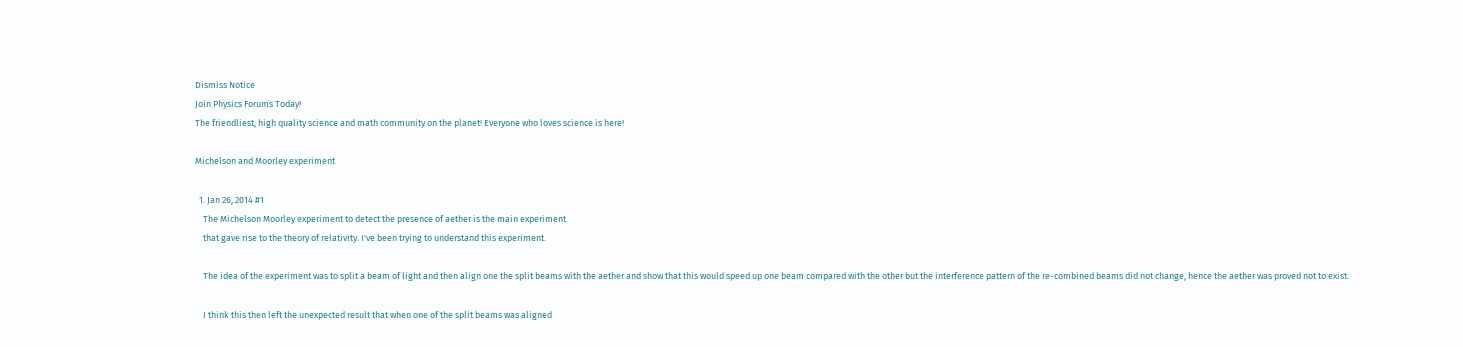Dismiss Notice
Join Physics Forums Today!
The friendliest, high quality science and math community on the planet! Everyone who loves science is here!

Michelson and Moorley experiment

  1. Jan 26, 2014 #1
    The Michelson Moorley experiment to detect the presence of aether is the main experiment
    that gave rise to the theory of relativity. I've been trying to understand this experiment.

    The idea of the experiment was to split a beam of light and then align one the split beams with the aether and show that this would speed up one beam compared with the other but the interference pattern of the re-combined beams did not change, hence the aether was proved not to exist.

    I think this then left the unexpected result that when one of the split beams was aligned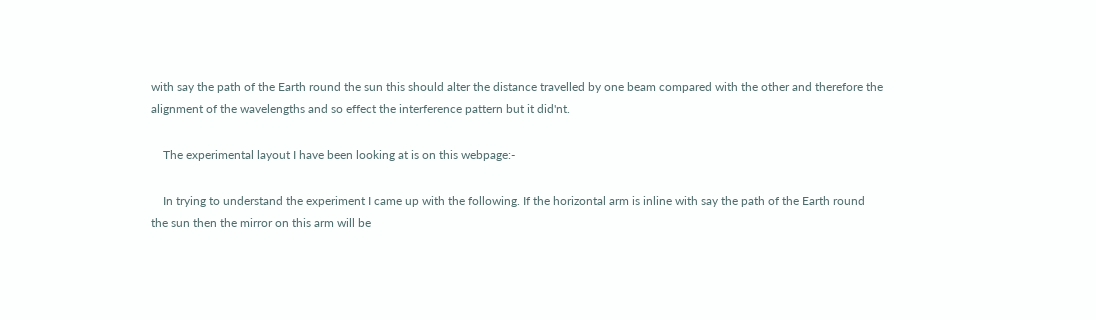with say the path of the Earth round the sun this should alter the distance travelled by one beam compared with the other and therefore the alignment of the wavelengths and so effect the interference pattern but it did'nt.

    The experimental layout I have been looking at is on this webpage:-

    In trying to understand the experiment I came up with the following. If the horizontal arm is inline with say the path of the Earth round the sun then the mirror on this arm will be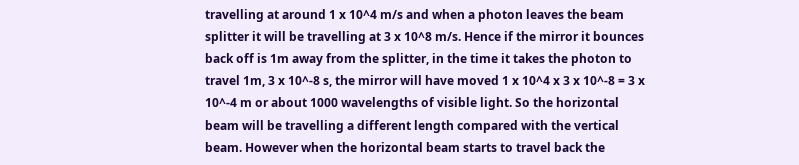travelling at around 1 x 10^4 m/s and when a photon leaves the beam splitter it will be travelling at 3 x 10^8 m/s. Hence if the mirror it bounces back off is 1m away from the splitter, in the time it takes the photon to travel 1m, 3 x 10^-8 s, the mirror will have moved 1 x 10^4 x 3 x 10^-8 = 3 x 10^-4 m or about 1000 wavelengths of visible light. So the horizontal beam will be travelling a different length compared with the vertical beam. However when the horizontal beam starts to travel back the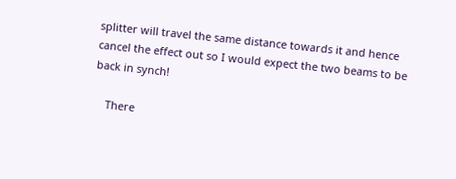splitter will travel the same distance towards it and hence cancel the effect out so I would expect the two beams to be back in synch!

    There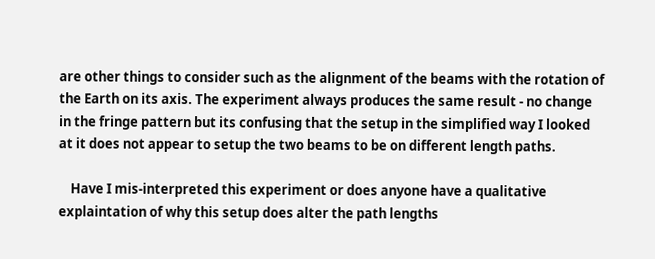are other things to consider such as the alignment of the beams with the rotation of the Earth on its axis. The experiment always produces the same result - no change in the fringe pattern but its confusing that the setup in the simplified way I looked at it does not appear to setup the two beams to be on different length paths.

    Have I mis-interpreted this experiment or does anyone have a qualitative explaintation of why this setup does alter the path lengths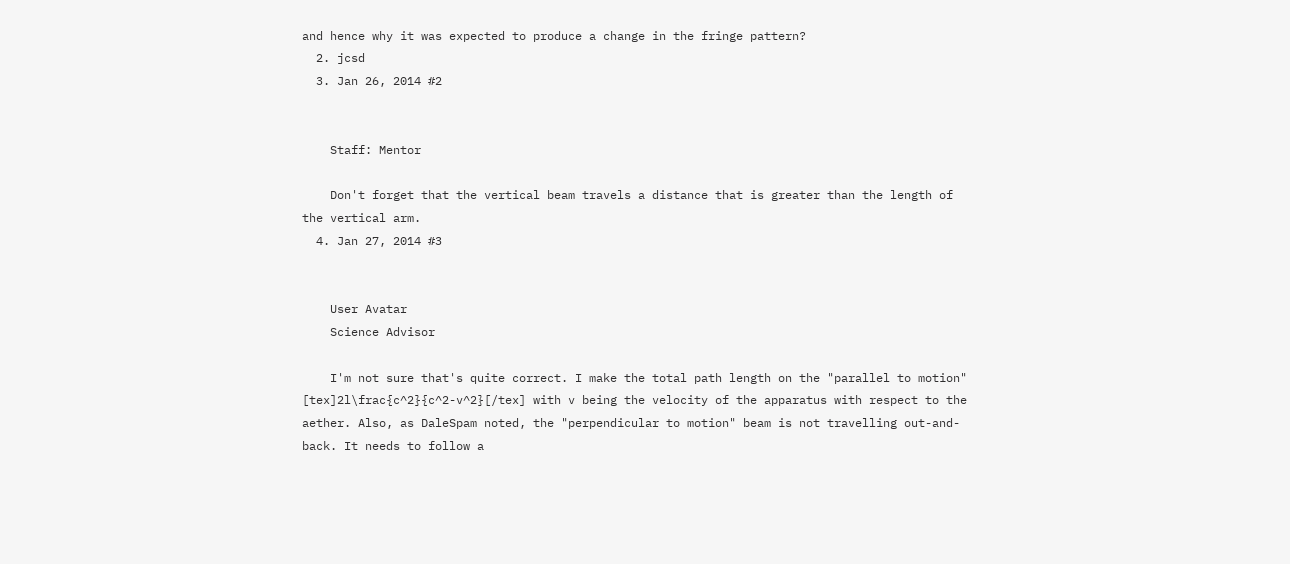and hence why it was expected to produce a change in the fringe pattern?
  2. jcsd
  3. Jan 26, 2014 #2


    Staff: Mentor

    Don't forget that the vertical beam travels a distance that is greater than the length of the vertical arm.
  4. Jan 27, 2014 #3


    User Avatar
    Science Advisor

    I'm not sure that's quite correct. I make the total path length on the "parallel to motion" [tex]2l\frac{c^2}{c^2-v^2}[/tex] with v being the velocity of the apparatus with respect to the aether. Also, as DaleSpam noted, the "perpendicular to motion" beam is not travelling out-and-back. It needs to follow a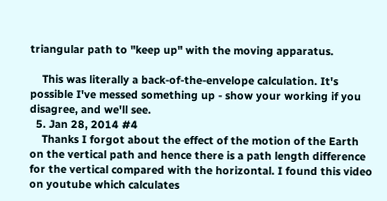triangular path to "keep up" with the moving apparatus.

    This was literally a back-of-the-envelope calculation. It's possible I've messed something up - show your working if you disagree, and we'll see.
  5. Jan 28, 2014 #4
    Thanks I forgot about the effect of the motion of the Earth on the vertical path and hence there is a path length difference for the vertical compared with the horizontal. I found this video on youtube which calculates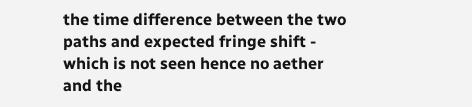the time difference between the two paths and expected fringe shift - which is not seen hence no aether and the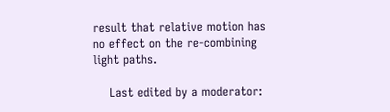result that relative motion has no effect on the re-combining light paths.

    Last edited by a moderator: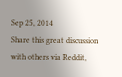Sep 25, 2014
Share this great discussion with others via Reddit,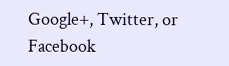Google+, Twitter, or Facebook